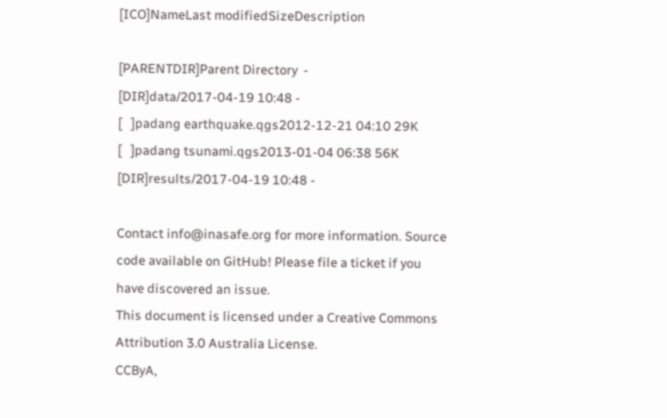[ICO]NameLast modifiedSizeDescription

[PARENTDIR]Parent Directory  -
[DIR]data/2017-04-19 10:48 -
[   ]padang earthquake.qgs2012-12-21 04:10 29K
[   ]padang tsunami.qgs2013-01-04 06:38 56K
[DIR]results/2017-04-19 10:48 -

Contact info@inasafe.org for more information. Source code available on GitHub! Please file a ticket if you have discovered an issue.
This document is licensed under a Creative Commons Attribution 3.0 Australia License.
CCByA,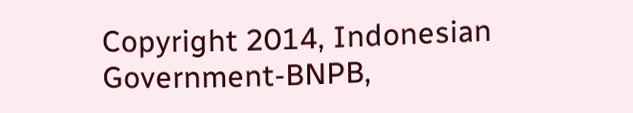Copyright 2014, Indonesian Government-BNPB,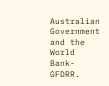Australian Government and the World Bank-GFDRR.